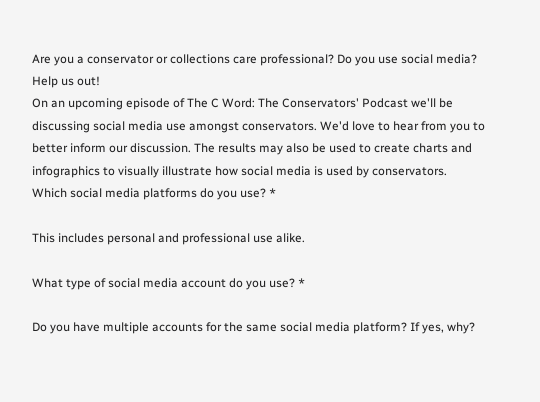Are you a conservator or collections care professional? Do you use social media? Help us out!
On an upcoming episode of The C Word: The Conservators' Podcast we'll be discussing social media use amongst conservators. We'd love to hear from you to better inform our discussion. The results may also be used to create charts and infographics to visually illustrate how social media is used by conservators.
Which social media platforms do you use? *

This includes personal and professional use alike.

What type of social media account do you use? *

Do you have multiple accounts for the same social media platform? If yes, why?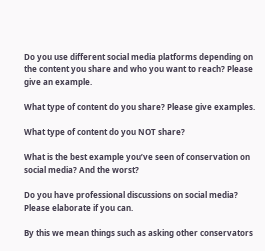Do you use different social media platforms depending on the content you share and who you want to reach? Please give an example.

What type of content do you share? Please give examples.

What type of content do you NOT share?

What is the best example you’ve seen of conservation on social media? And the worst?

Do you have professional discussions on social media? Please elaborate if you can.

By this we mean things such as asking other conservators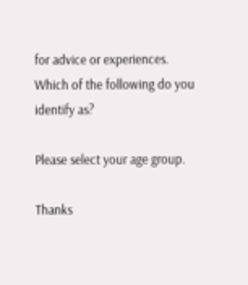for advice or experiences.
Which of the following do you identify as?

Please select your age group.

Thanks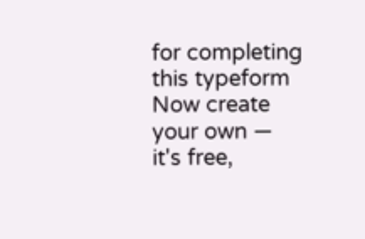for completing this typeform
Now create your own — it's free,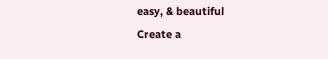easy, & beautiful
Create a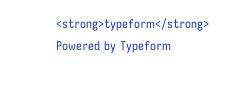<strong>typeform</strong>
Powered by Typeform